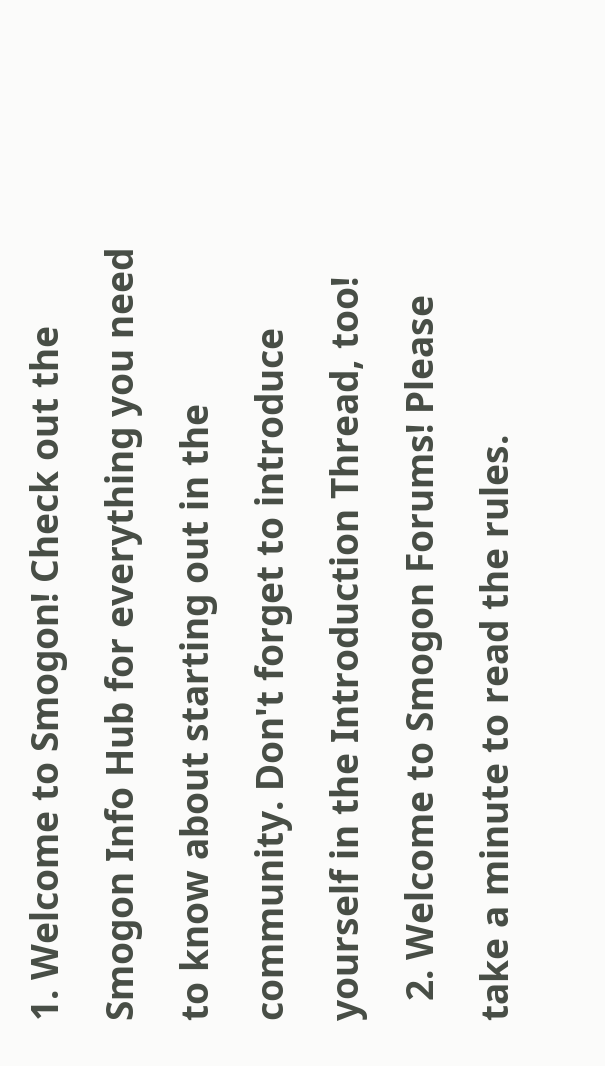1. Welcome to Smogon! Check out the Smogon Info Hub for everything you need to know about starting out in the community. Don't forget to introduce yourself in the Introduction Thread, too!
  2. Welcome to Smogon Forums! Please take a minute to read the rules.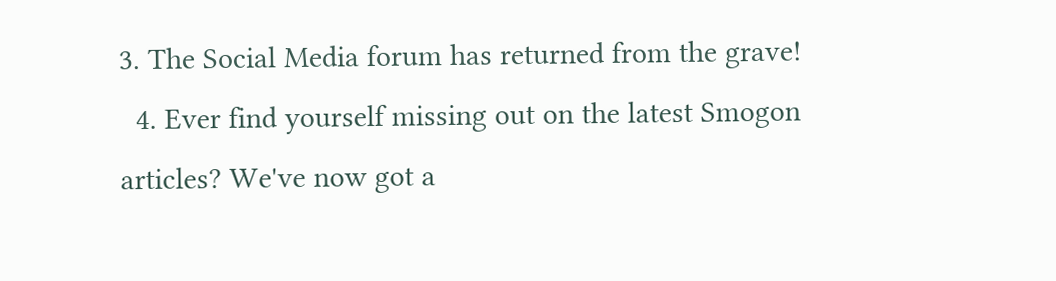3. The Social Media forum has returned from the grave!
  4. Ever find yourself missing out on the latest Smogon articles? We've now got a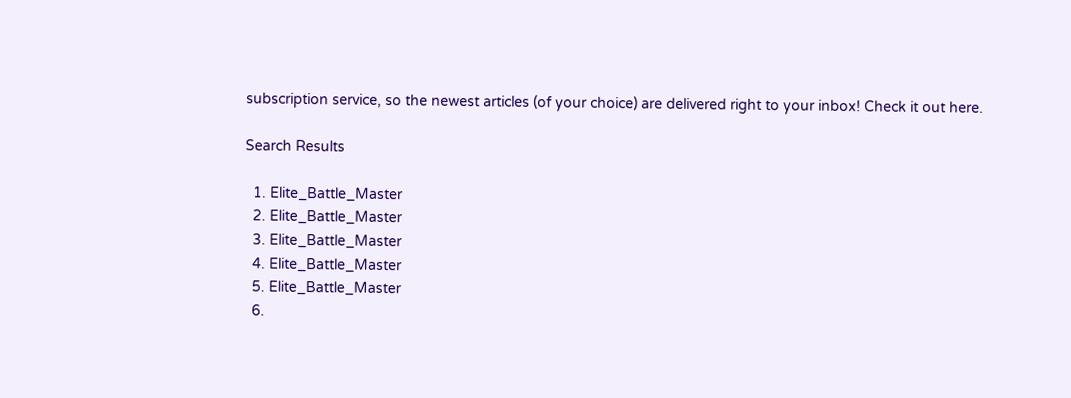subscription service, so the newest articles (of your choice) are delivered right to your inbox! Check it out here.

Search Results

  1. Elite_Battle_Master
  2. Elite_Battle_Master
  3. Elite_Battle_Master
  4. Elite_Battle_Master
  5. Elite_Battle_Master
  6.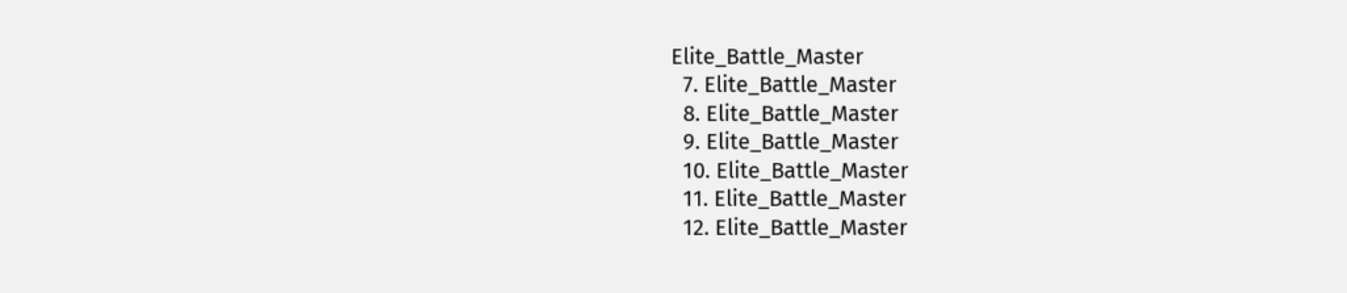Elite_Battle_Master
  7. Elite_Battle_Master
  8. Elite_Battle_Master
  9. Elite_Battle_Master
  10. Elite_Battle_Master
  11. Elite_Battle_Master
  12. Elite_Battle_Master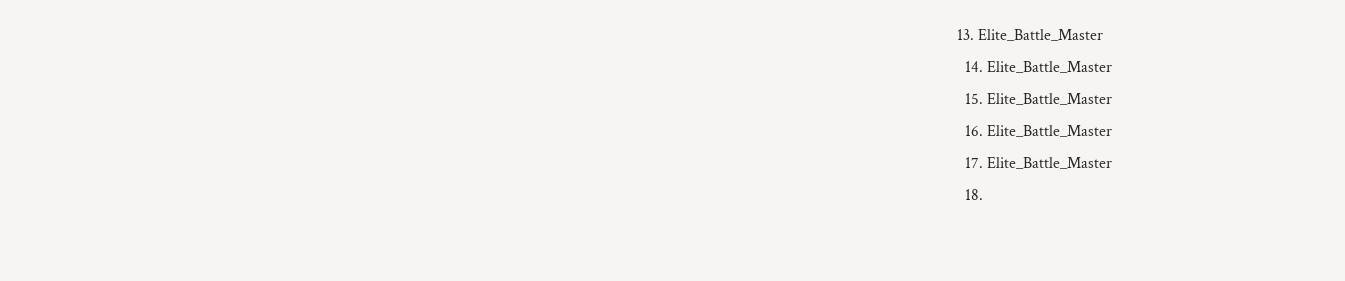13. Elite_Battle_Master
  14. Elite_Battle_Master
  15. Elite_Battle_Master
  16. Elite_Battle_Master
  17. Elite_Battle_Master
  18.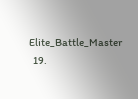Elite_Battle_Master
  19.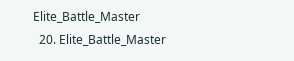Elite_Battle_Master
  20. Elite_Battle_Master